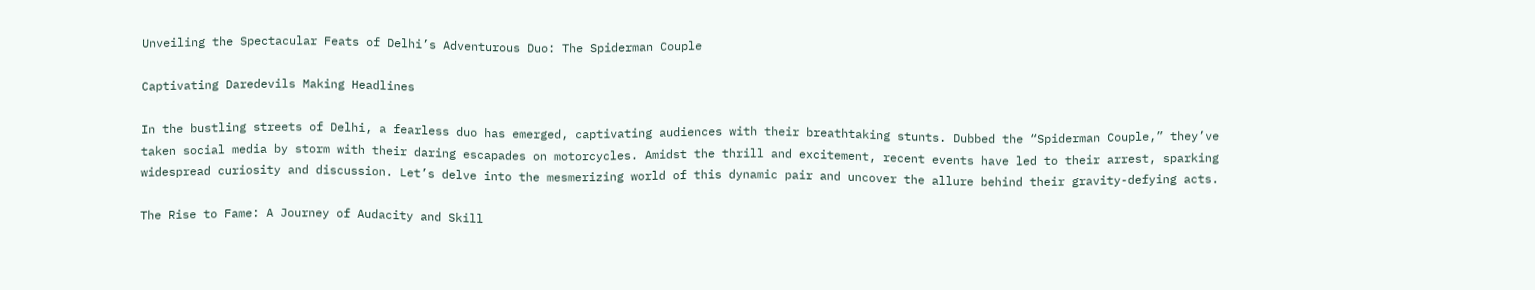Unveiling the Spectacular Feats of Delhi’s Adventurous Duo: The Spiderman Couple

Captivating Daredevils Making Headlines

In the bustling streets of Delhi, a fearless duo has emerged, captivating audiences with their breathtaking stunts. Dubbed the “Spiderman Couple,” they’ve taken social media by storm with their daring escapades on motorcycles. Amidst the thrill and excitement, recent events have led to their arrest, sparking widespread curiosity and discussion. Let’s delve into the mesmerizing world of this dynamic pair and uncover the allure behind their gravity-defying acts.

The Rise to Fame: A Journey of Audacity and Skill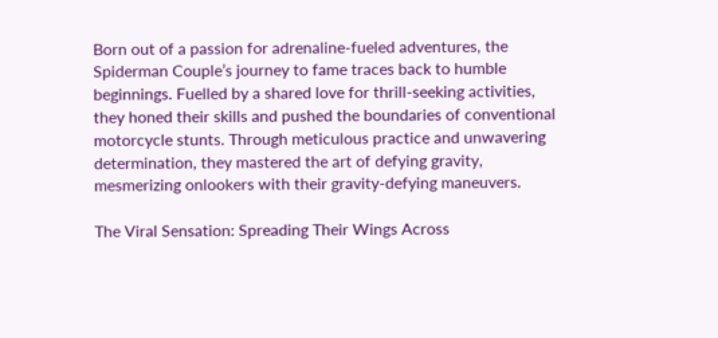Born out of a passion for adrenaline-fueled adventures, the Spiderman Couple’s journey to fame traces back to humble beginnings. Fuelled by a shared love for thrill-seeking activities, they honed their skills and pushed the boundaries of conventional motorcycle stunts. Through meticulous practice and unwavering determination, they mastered the art of defying gravity, mesmerizing onlookers with their gravity-defying maneuvers.

The Viral Sensation: Spreading Their Wings Across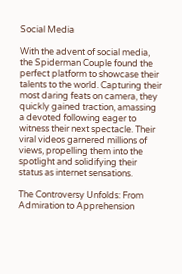Social Media

With the advent of social media, the Spiderman Couple found the perfect platform to showcase their talents to the world. Capturing their most daring feats on camera, they quickly gained traction, amassing a devoted following eager to witness their next spectacle. Their viral videos garnered millions of views, propelling them into the spotlight and solidifying their status as internet sensations.

The Controversy Unfolds: From Admiration to Apprehension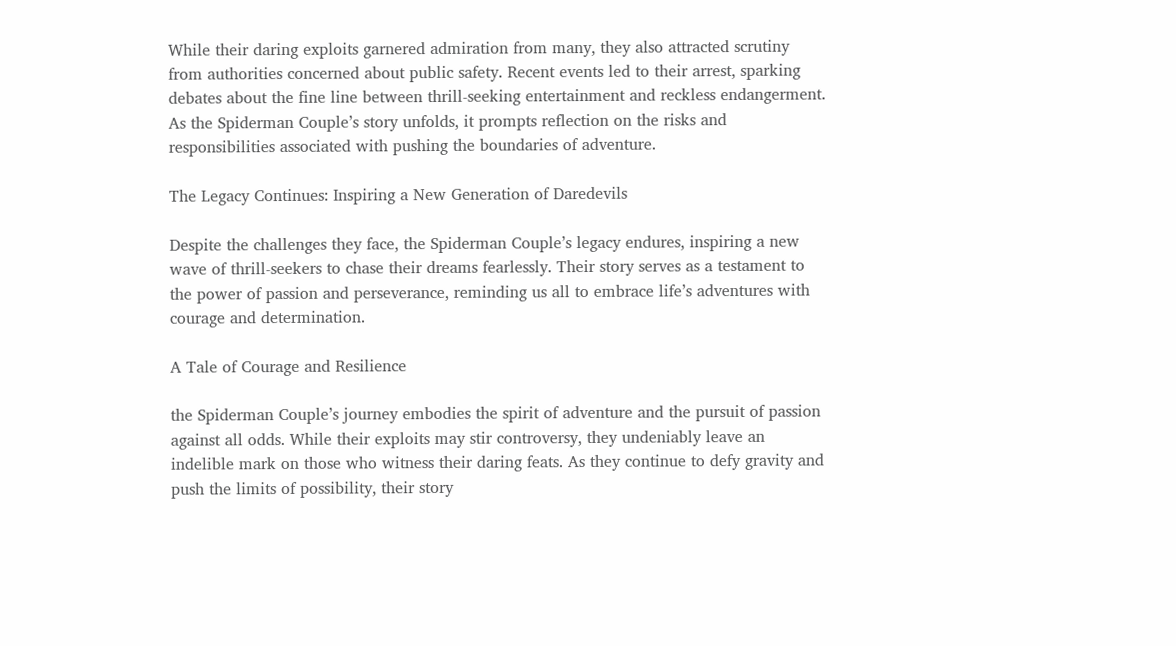While their daring exploits garnered admiration from many, they also attracted scrutiny from authorities concerned about public safety. Recent events led to their arrest, sparking debates about the fine line between thrill-seeking entertainment and reckless endangerment. As the Spiderman Couple’s story unfolds, it prompts reflection on the risks and responsibilities associated with pushing the boundaries of adventure.

The Legacy Continues: Inspiring a New Generation of Daredevils

Despite the challenges they face, the Spiderman Couple’s legacy endures, inspiring a new wave of thrill-seekers to chase their dreams fearlessly. Their story serves as a testament to the power of passion and perseverance, reminding us all to embrace life’s adventures with courage and determination.

A Tale of Courage and Resilience

the Spiderman Couple’s journey embodies the spirit of adventure and the pursuit of passion against all odds. While their exploits may stir controversy, they undeniably leave an indelible mark on those who witness their daring feats. As they continue to defy gravity and push the limits of possibility, their story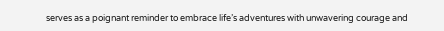serves as a poignant reminder to embrace life’s adventures with unwavering courage and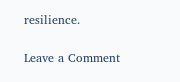resilience.

Leave a Comment